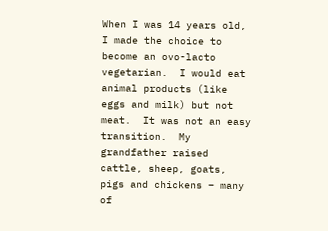When I was 14 years old, I made the choice to become an ovo-lacto vegetarian.  I would eat animal products (like eggs and milk) but not meat.  It was not an easy transition.  My grandfather raised cattle, sheep, goats, pigs and chickens – many of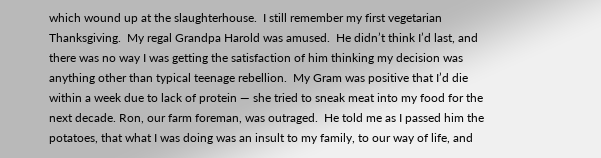which wound up at the slaughterhouse.  I still remember my first vegetarian Thanksgiving.  My regal Grandpa Harold was amused.  He didn’t think I’d last, and there was no way I was getting the satisfaction of him thinking my decision was anything other than typical teenage rebellion.  My Gram was positive that I’d die within a week due to lack of protein — she tried to sneak meat into my food for the next decade. Ron, our farm foreman, was outraged.  He told me as I passed him the potatoes, that what I was doing was an insult to my family, to our way of life, and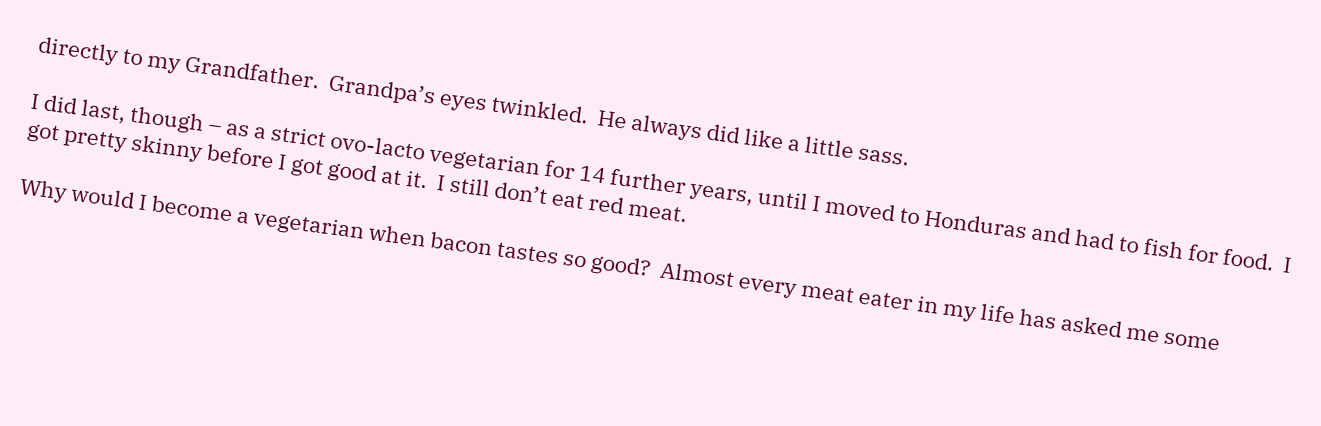directly to my Grandfather.  Grandpa’s eyes twinkled.  He always did like a little sass.

I did last, though – as a strict ovo-lacto vegetarian for 14 further years, until I moved to Honduras and had to fish for food.  I got pretty skinny before I got good at it.  I still don’t eat red meat.

Why would I become a vegetarian when bacon tastes so good?  Almost every meat eater in my life has asked me some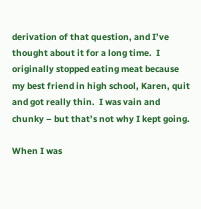derivation of that question, and I’ve thought about it for a long time.  I originally stopped eating meat because my best friend in high school, Karen, quit and got really thin.  I was vain and chunky – but that’s not why I kept going.

When I was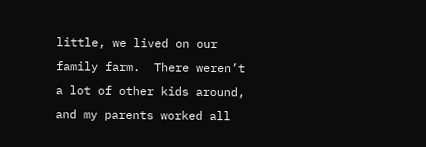little, we lived on our family farm.  There weren’t a lot of other kids around, and my parents worked all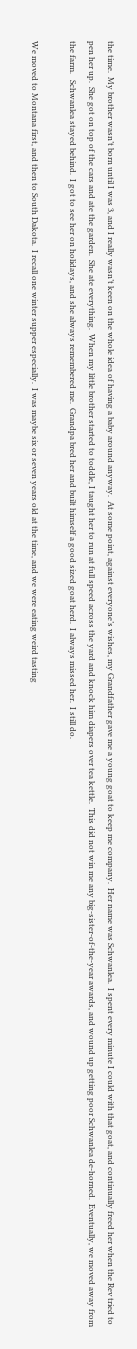the time.  My brother wasn’t born until I was 3, and I really wasn’t keen on the whole idea of having a baby around anyway.  At some point, against everyone’s wishes, my Grandfather gave me a young goat to keep me company.  Her name was Schwanlea.  I spent every minute I could with that goat, and continually freed her when the Rev tried to pen her up.  She got on top of the cars and ate the garden.  She ate everything.  When my little brother started to toddle, I taught her to run at full speed across the yard and knock him diapers over tea kettle.  This did not win me any big-sister-of-the-year awards, and wound up getting poor Schwanlea de-horned.  Eventually, we moved away from the farm.   Schwanlea stayed behind.  I got to see her on holidays, and she always remembered me.  Grandpa bred her and built himself a good sized goat herd.  I always missed her.  I still do.

We moved to Montana first, and then to South Dakota.  I recall one winter supper especially.  I was maybe six or seven years old at the time, and we were eating weird tasting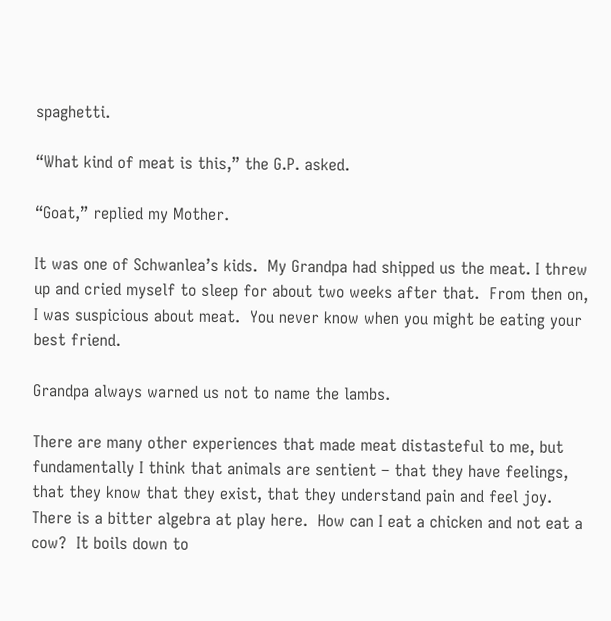spaghetti.

“What kind of meat is this,” the G.P. asked.

“Goat,” replied my Mother.

It was one of Schwanlea’s kids.  My Grandpa had shipped us the meat. I threw up and cried myself to sleep for about two weeks after that.  From then on, I was suspicious about meat.  You never know when you might be eating your best friend.

Grandpa always warned us not to name the lambs.

There are many other experiences that made meat distasteful to me, but fundamentally I think that animals are sentient – that they have feelings, that they know that they exist, that they understand pain and feel joy.  There is a bitter algebra at play here.  How can I eat a chicken and not eat a cow?  It boils down to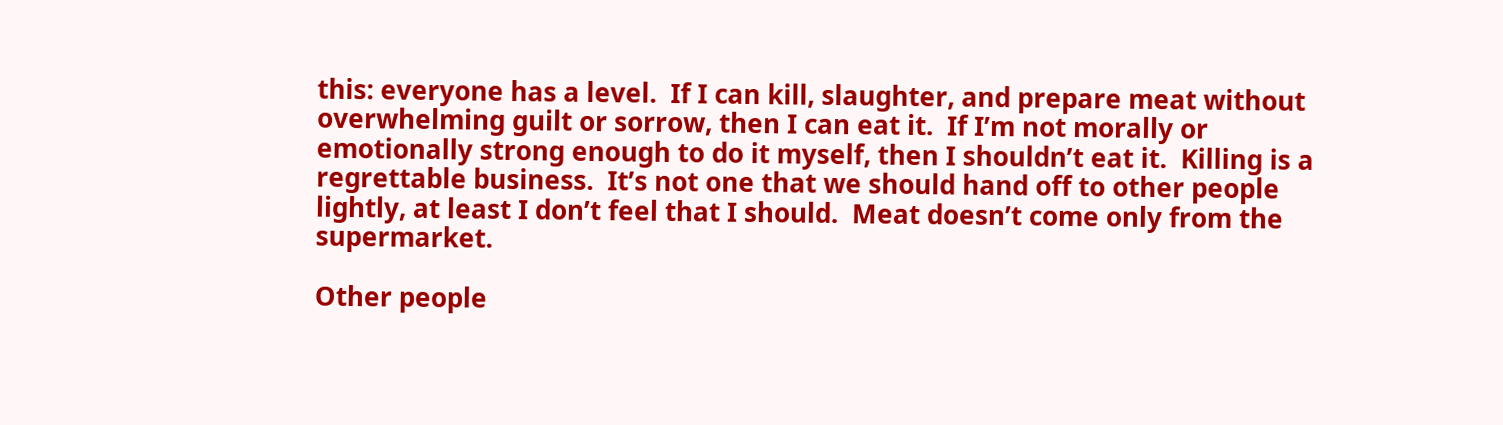this: everyone has a level.  If I can kill, slaughter, and prepare meat without overwhelming guilt or sorrow, then I can eat it.  If I’m not morally or emotionally strong enough to do it myself, then I shouldn’t eat it.  Killing is a regrettable business.  It’s not one that we should hand off to other people lightly, at least I don’t feel that I should.  Meat doesn’t come only from the supermarket.

Other people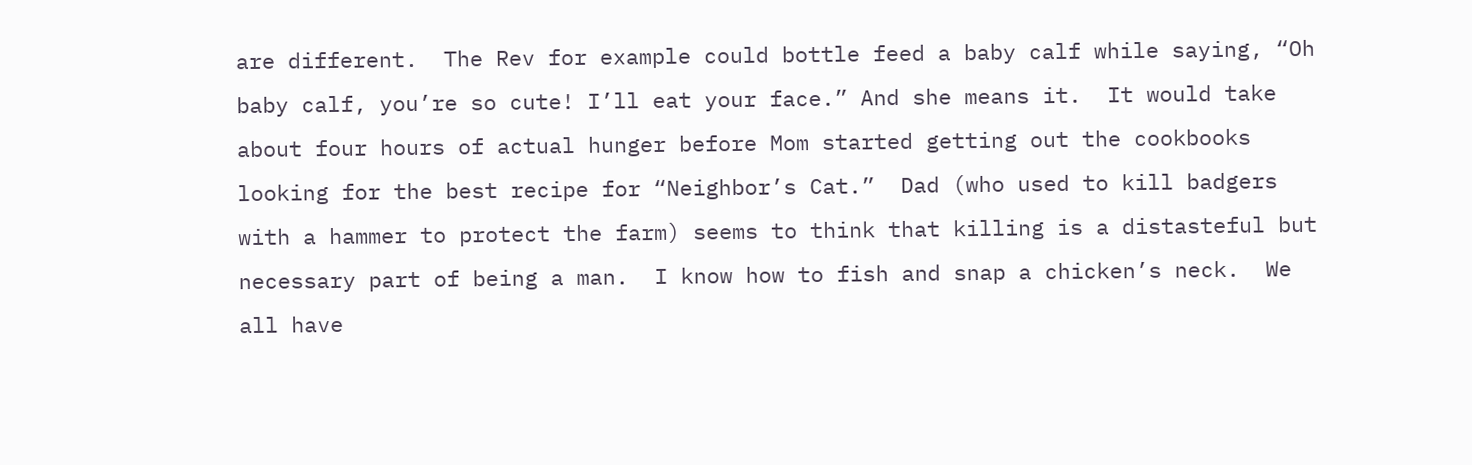are different.  The Rev for example could bottle feed a baby calf while saying, “Oh baby calf, you’re so cute! I’ll eat your face.” And she means it.  It would take about four hours of actual hunger before Mom started getting out the cookbooks looking for the best recipe for “Neighbor’s Cat.”  Dad (who used to kill badgers with a hammer to protect the farm) seems to think that killing is a distasteful but necessary part of being a man.  I know how to fish and snap a chicken’s neck.  We all have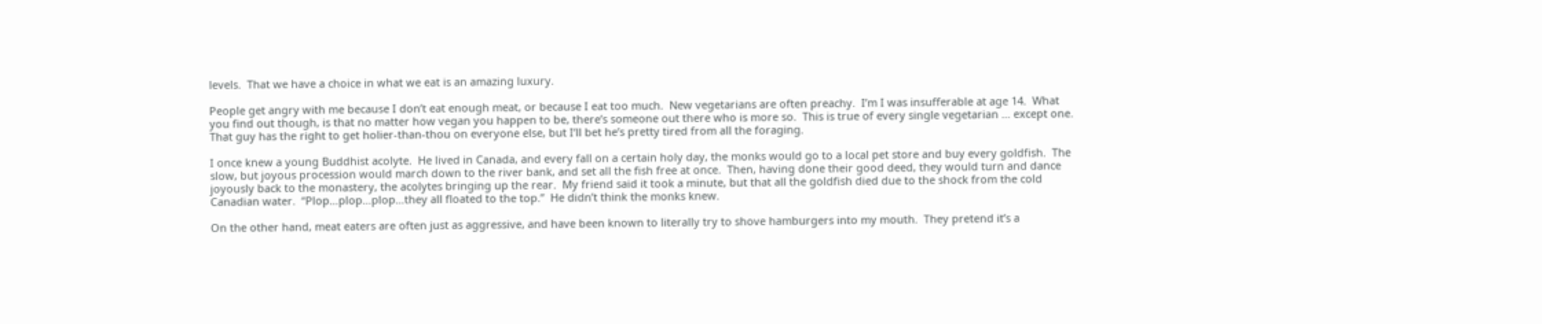levels.  That we have a choice in what we eat is an amazing luxury.

People get angry with me because I don’t eat enough meat, or because I eat too much.  New vegetarians are often preachy.  I’m I was insufferable at age 14.  What you find out though, is that no matter how vegan you happen to be, there’s someone out there who is more so.  This is true of every single vegetarian … except one. That guy has the right to get holier-than-thou on everyone else, but I’ll bet he’s pretty tired from all the foraging.

I once knew a young Buddhist acolyte.  He lived in Canada, and every fall on a certain holy day, the monks would go to a local pet store and buy every goldfish.  The slow, but joyous procession would march down to the river bank, and set all the fish free at once.  Then, having done their good deed, they would turn and dance joyously back to the monastery, the acolytes bringing up the rear.  My friend said it took a minute, but that all the goldfish died due to the shock from the cold Canadian water.  “Plop…plop…plop…they all floated to the top.”  He didn’t think the monks knew.

On the other hand, meat eaters are often just as aggressive, and have been known to literally try to shove hamburgers into my mouth.  They pretend it’s a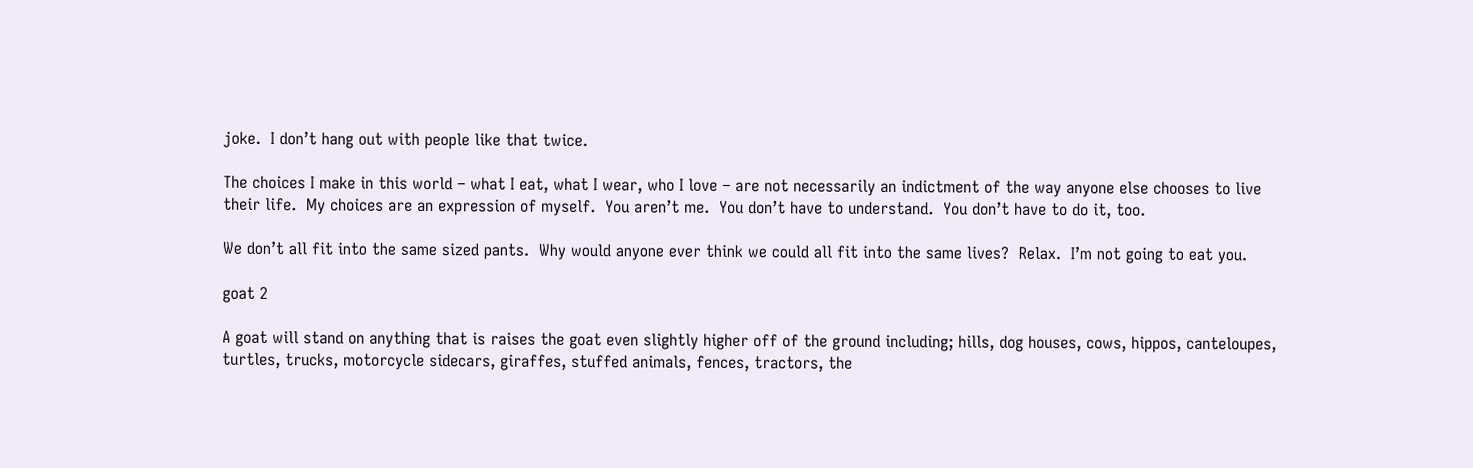joke.  I don’t hang out with people like that twice.

The choices I make in this world – what I eat, what I wear, who I love – are not necessarily an indictment of the way anyone else chooses to live their life.  My choices are an expression of myself.  You aren’t me.  You don’t have to understand.  You don’t have to do it, too.

We don’t all fit into the same sized pants.  Why would anyone ever think we could all fit into the same lives?  Relax.  I’m not going to eat you.

goat 2

A goat will stand on anything that is raises the goat even slightly higher off of the ground including; hills, dog houses, cows, hippos, canteloupes, turtles, trucks, motorcycle sidecars, giraffes, stuffed animals, fences, tractors, the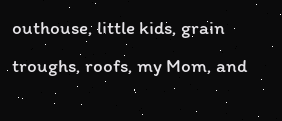outhouse, little kids, grain troughs, roofs, my Mom, and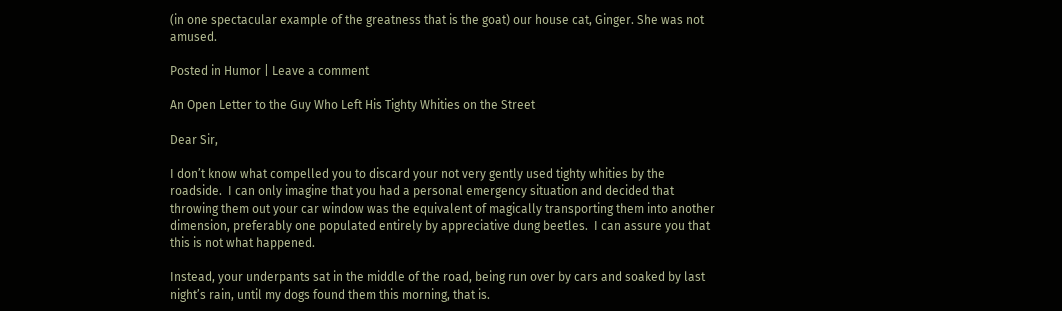(in one spectacular example of the greatness that is the goat) our house cat, Ginger. She was not amused.

Posted in Humor | Leave a comment

An Open Letter to the Guy Who Left His Tighty Whities on the Street

Dear Sir,

I don’t know what compelled you to discard your not very gently used tighty whities by the roadside.  I can only imagine that you had a personal emergency situation and decided that throwing them out your car window was the equivalent of magically transporting them into another dimension, preferably one populated entirely by appreciative dung beetles.  I can assure you that this is not what happened.

Instead, your underpants sat in the middle of the road, being run over by cars and soaked by last night’s rain, until my dogs found them this morning, that is.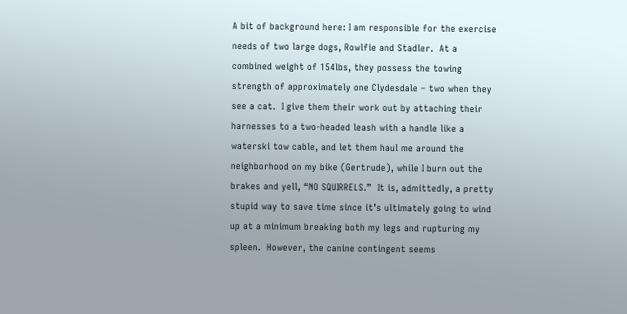A bit of background here: I am responsible for the exercise needs of two large dogs, Rowlfie and Stadler.  At a combined weight of 154lbs, they possess the towing strength of approximately one Clydesdale – two when they see a cat.  I give them their work out by attaching their harnesses to a two-headed leash with a handle like a waterski tow cable, and let them haul me around the neighborhood on my bike (Gertrude), while I burn out the brakes and yell, “NO SQUIRRELS.”  It is, admittedly, a pretty stupid way to save time since it’s ultimately going to wind up at a minimum breaking both my legs and rupturing my spleen.  However, the canine contingent seems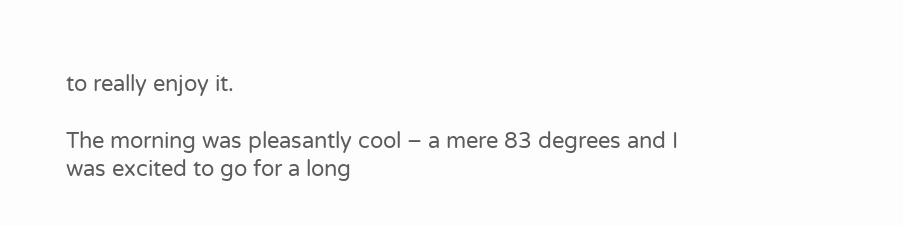to really enjoy it.

The morning was pleasantly cool – a mere 83 degrees and I was excited to go for a long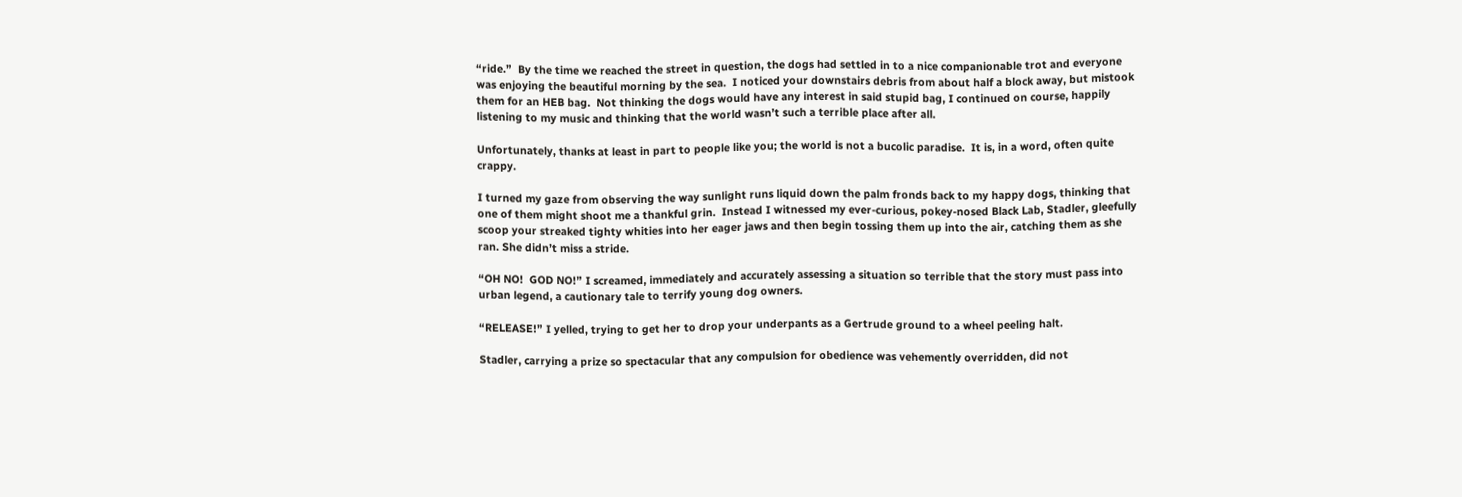“ride.”  By the time we reached the street in question, the dogs had settled in to a nice companionable trot and everyone was enjoying the beautiful morning by the sea.  I noticed your downstairs debris from about half a block away, but mistook them for an HEB bag.  Not thinking the dogs would have any interest in said stupid bag, I continued on course, happily listening to my music and thinking that the world wasn’t such a terrible place after all.

Unfortunately, thanks at least in part to people like you; the world is not a bucolic paradise.  It is, in a word, often quite crappy.

I turned my gaze from observing the way sunlight runs liquid down the palm fronds back to my happy dogs, thinking that one of them might shoot me a thankful grin.  Instead I witnessed my ever-curious, pokey-nosed Black Lab, Stadler, gleefully scoop your streaked tighty whities into her eager jaws and then begin tossing them up into the air, catching them as she ran. She didn’t miss a stride.

“OH NO!  GOD NO!” I screamed, immediately and accurately assessing a situation so terrible that the story must pass into urban legend, a cautionary tale to terrify young dog owners.

“RELEASE!” I yelled, trying to get her to drop your underpants as a Gertrude ground to a wheel peeling halt.

Stadler, carrying a prize so spectacular that any compulsion for obedience was vehemently overridden, did not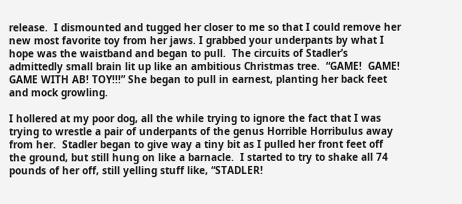release.  I dismounted and tugged her closer to me so that I could remove her new most favorite toy from her jaws. I grabbed your underpants by what I hope was the waistband and began to pull.  The circuits of Stadler’s admittedly small brain lit up like an ambitious Christmas tree.  “GAME!  GAME!  GAME WITH AB! TOY!!!” She began to pull in earnest, planting her back feet and mock growling.

I hollered at my poor dog, all the while trying to ignore the fact that I was trying to wrestle a pair of underpants of the genus Horrible Horribulus away from her.  Stadler began to give way a tiny bit as I pulled her front feet off the ground, but still hung on like a barnacle.  I started to try to shake all 74 pounds of her off, still yelling stuff like, “STADLER!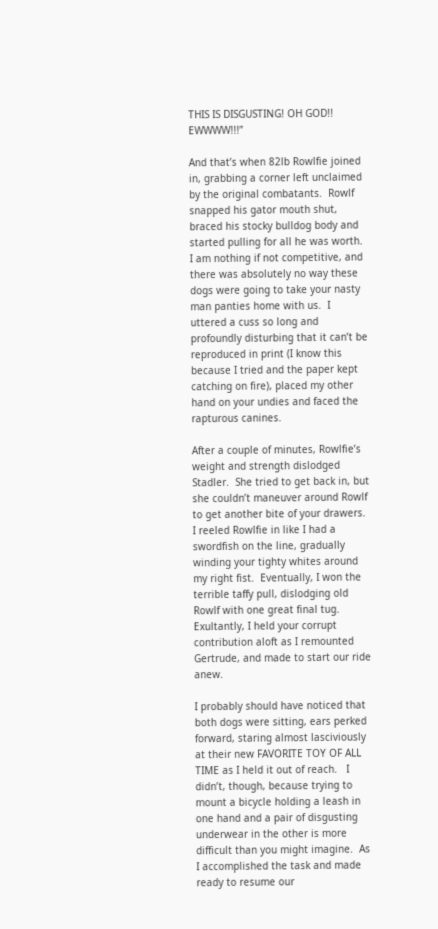THIS IS DISGUSTING! OH GOD!!  EWWWW!!!”

And that’s when 82lb Rowlfie joined in, grabbing a corner left unclaimed by the original combatants.  Rowlf snapped his gator mouth shut, braced his stocky bulldog body and started pulling for all he was worth.  I am nothing if not competitive, and there was absolutely no way these dogs were going to take your nasty man panties home with us.  I uttered a cuss so long and profoundly disturbing that it can’t be reproduced in print (I know this because I tried and the paper kept catching on fire), placed my other hand on your undies and faced the rapturous canines.

After a couple of minutes, Rowlfie’s weight and strength dislodged Stadler.  She tried to get back in, but she couldn’t maneuver around Rowlf to get another bite of your drawers.  I reeled Rowlfie in like I had a swordfish on the line, gradually winding your tighty whites around my right fist.  Eventually, I won the terrible taffy pull, dislodging old Rowlf with one great final tug.  Exultantly, I held your corrupt contribution aloft as I remounted Gertrude, and made to start our ride anew.

I probably should have noticed that both dogs were sitting, ears perked forward, staring almost lasciviously at their new FAVORITE TOY OF ALL TIME as I held it out of reach.   I didn’t, though, because trying to mount a bicycle holding a leash in one hand and a pair of disgusting underwear in the other is more difficult than you might imagine.  As I accomplished the task and made ready to resume our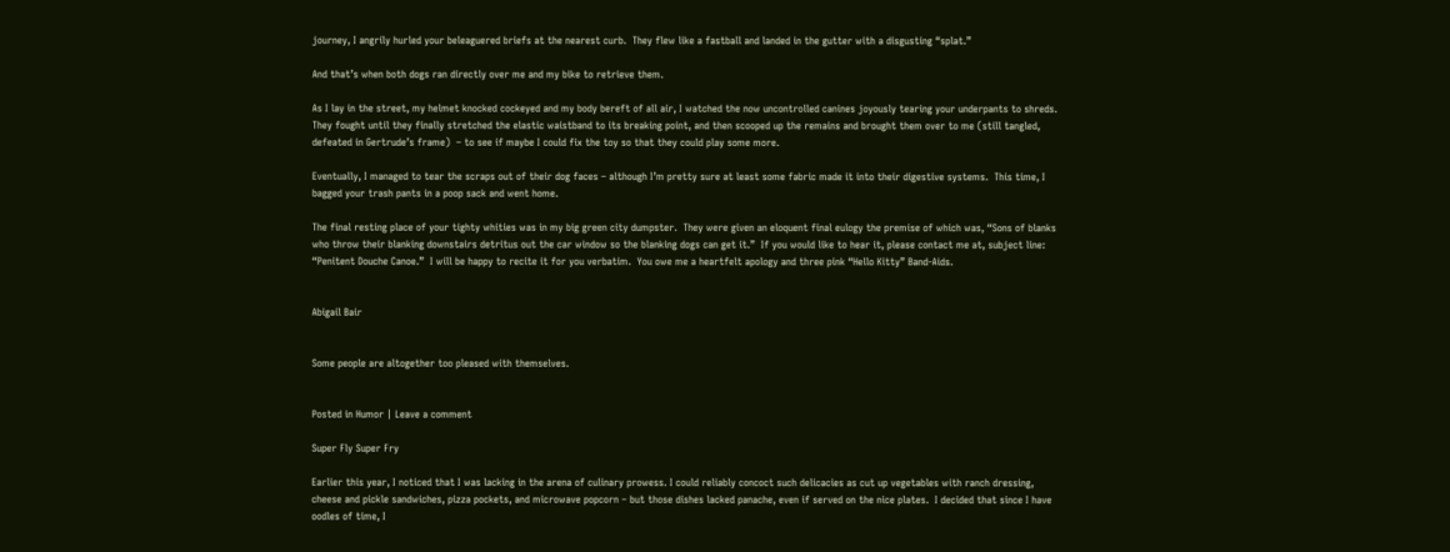journey, I angrily hurled your beleaguered briefs at the nearest curb.  They flew like a fastball and landed in the gutter with a disgusting “splat.”

And that’s when both dogs ran directly over me and my bike to retrieve them.

As I lay in the street, my helmet knocked cockeyed and my body bereft of all air, I watched the now uncontrolled canines joyously tearing your underpants to shreds.  They fought until they finally stretched the elastic waistband to its breaking point, and then scooped up the remains and brought them over to me (still tangled, defeated in Gertrude’s frame)  – to see if maybe I could fix the toy so that they could play some more.

Eventually, I managed to tear the scraps out of their dog faces – although I’m pretty sure at least some fabric made it into their digestive systems.  This time, I bagged your trash pants in a poop sack and went home.

The final resting place of your tighty whities was in my big green city dumpster.  They were given an eloquent final eulogy the premise of which was, “Sons of blanks who throw their blanking downstairs detritus out the car window so the blanking dogs can get it.”  If you would like to hear it, please contact me at, subject line: “Penitent Douche Canoe.”  I will be happy to recite it for you verbatim.  You owe me a heartfelt apology and three pink “Hello Kitty” Band-Aids.


Abigail Bair


Some people are altogether too pleased with themselves.


Posted in Humor | Leave a comment

Super Fly Super Fry

Earlier this year, I noticed that I was lacking in the arena of culinary prowess. I could reliably concoct such delicacies as cut up vegetables with ranch dressing, cheese and pickle sandwiches, pizza pockets, and microwave popcorn – but those dishes lacked panache, even if served on the nice plates.  I decided that since I have oodles of time, I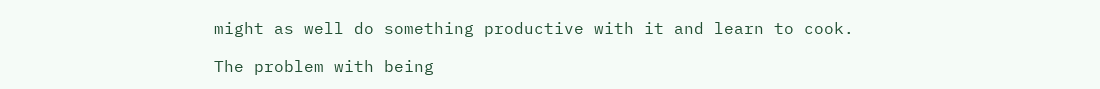might as well do something productive with it and learn to cook.

The problem with being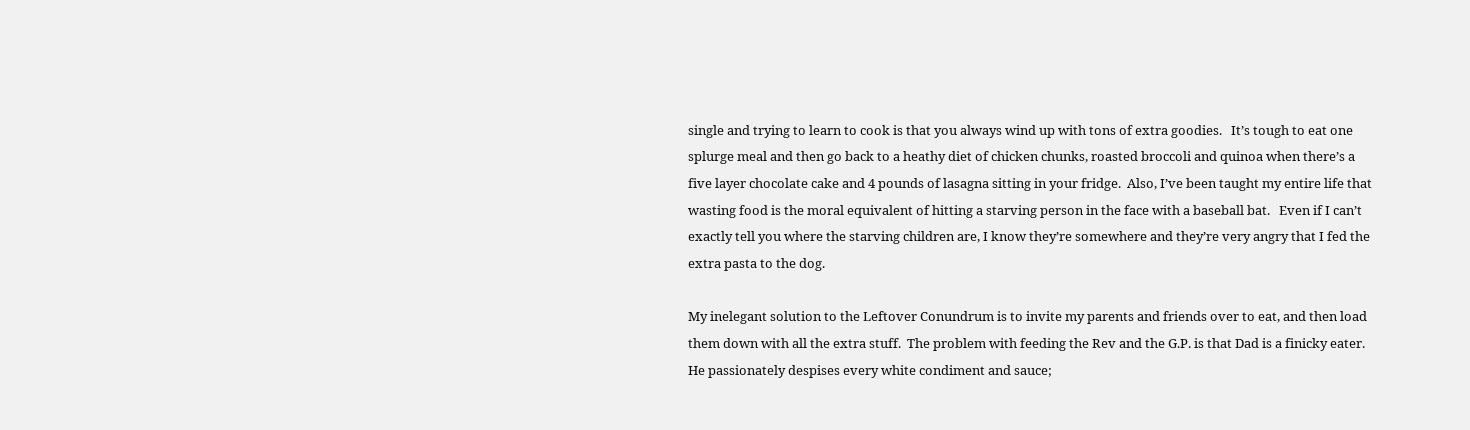single and trying to learn to cook is that you always wind up with tons of extra goodies.   It’s tough to eat one splurge meal and then go back to a heathy diet of chicken chunks, roasted broccoli and quinoa when there’s a five layer chocolate cake and 4 pounds of lasagna sitting in your fridge.  Also, I’ve been taught my entire life that wasting food is the moral equivalent of hitting a starving person in the face with a baseball bat.   Even if I can’t exactly tell you where the starving children are, I know they’re somewhere and they’re very angry that I fed the extra pasta to the dog.

My inelegant solution to the Leftover Conundrum is to invite my parents and friends over to eat, and then load them down with all the extra stuff.  The problem with feeding the Rev and the G.P. is that Dad is a finicky eater.  He passionately despises every white condiment and sauce;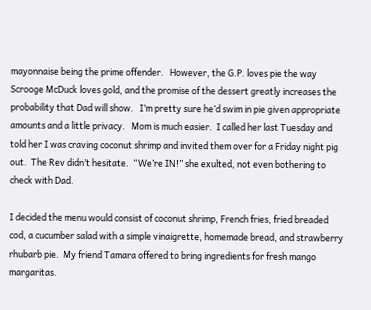mayonnaise being the prime offender.   However, the G.P. loves pie the way Scrooge McDuck loves gold, and the promise of the dessert greatly increases the probability that Dad will show.   I’m pretty sure he’d swim in pie given appropriate amounts and a little privacy.   Mom is much easier.  I called her last Tuesday and told her I was craving coconut shrimp and invited them over for a Friday night pig out.  The Rev didn’t hesitate.  “We’re IN!” she exulted, not even bothering to check with Dad.

I decided the menu would consist of coconut shrimp, French fries, fried breaded cod, a cucumber salad with a simple vinaigrette, homemade bread, and strawberry rhubarb pie.  My friend Tamara offered to bring ingredients for fresh mango margaritas.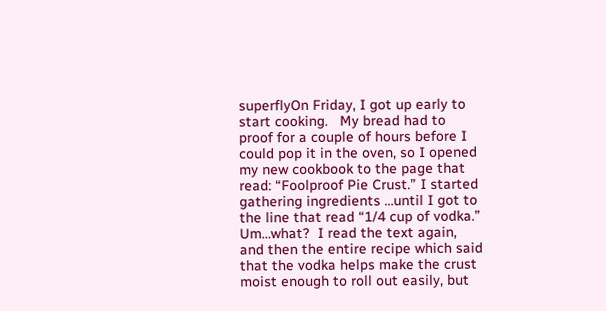superflyOn Friday, I got up early to start cooking.   My bread had to proof for a couple of hours before I could pop it in the oven, so I opened my new cookbook to the page that read: “Foolproof Pie Crust.” I started gathering ingredients …until I got to the line that read “1/4 cup of vodka.”  Um…what?  I read the text again, and then the entire recipe which said that the vodka helps make the crust moist enough to roll out easily, but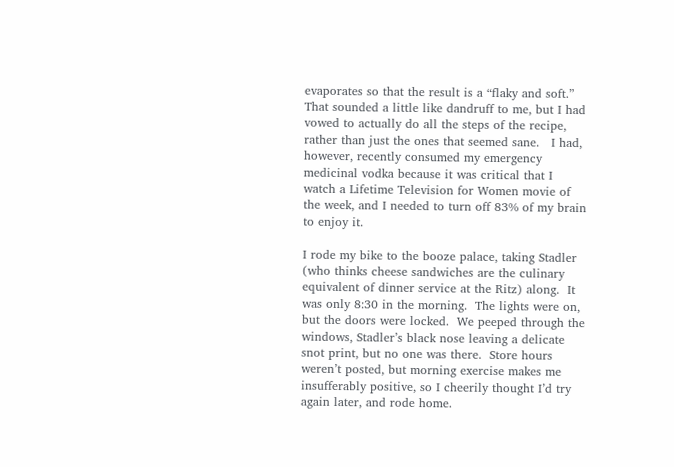evaporates so that the result is a “flaky and soft.”  That sounded a little like dandruff to me, but I had vowed to actually do all the steps of the recipe, rather than just the ones that seemed sane.   I had, however, recently consumed my emergency medicinal vodka because it was critical that I watch a Lifetime Television for Women movie of the week, and I needed to turn off 83% of my brain to enjoy it.

I rode my bike to the booze palace, taking Stadler (who thinks cheese sandwiches are the culinary equivalent of dinner service at the Ritz) along.  It was only 8:30 in the morning.  The lights were on, but the doors were locked.  We peeped through the windows, Stadler’s black nose leaving a delicate snot print, but no one was there.  Store hours weren’t posted, but morning exercise makes me insufferably positive, so I cheerily thought I’d try again later, and rode home.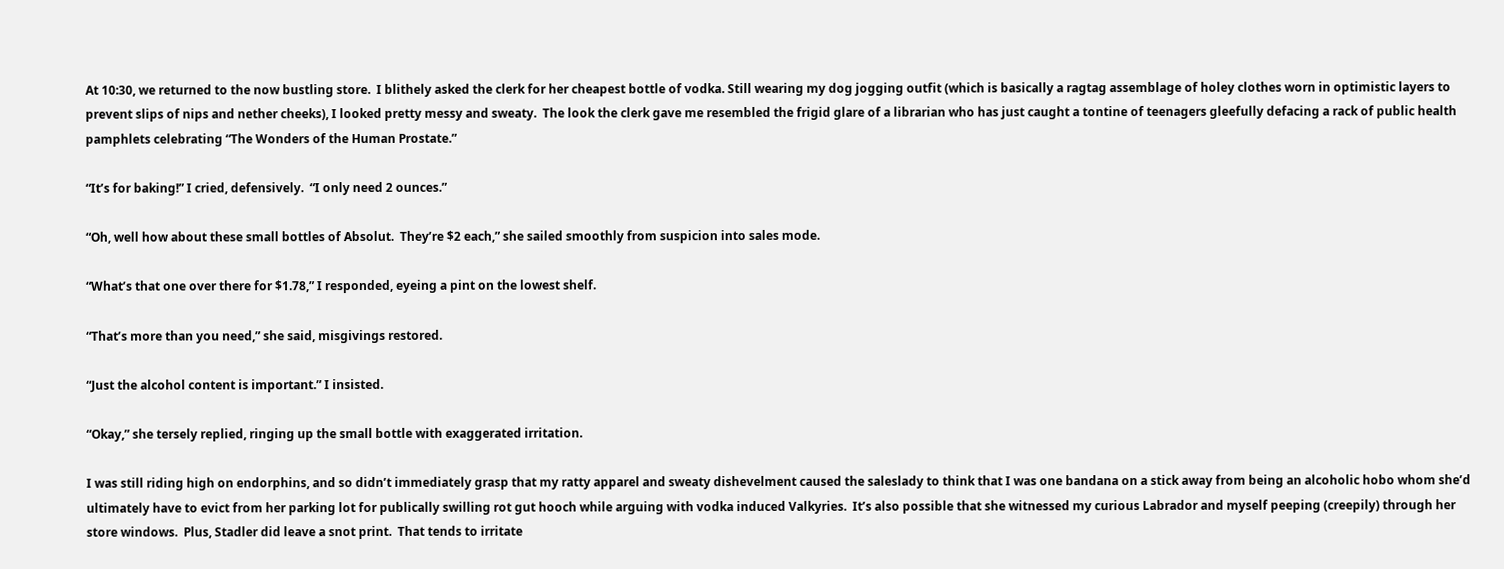At 10:30, we returned to the now bustling store.  I blithely asked the clerk for her cheapest bottle of vodka. Still wearing my dog jogging outfit (which is basically a ragtag assemblage of holey clothes worn in optimistic layers to prevent slips of nips and nether cheeks), I looked pretty messy and sweaty.  The look the clerk gave me resembled the frigid glare of a librarian who has just caught a tontine of teenagers gleefully defacing a rack of public health pamphlets celebrating “The Wonders of the Human Prostate.”

“It’s for baking!” I cried, defensively.  “I only need 2 ounces.”

“Oh, well how about these small bottles of Absolut.  They’re $2 each,” she sailed smoothly from suspicion into sales mode.

“What’s that one over there for $1.78,” I responded, eyeing a pint on the lowest shelf.

“That’s more than you need,” she said, misgivings restored.

“Just the alcohol content is important.” I insisted.

“Okay,” she tersely replied, ringing up the small bottle with exaggerated irritation.

I was still riding high on endorphins, and so didn’t immediately grasp that my ratty apparel and sweaty dishevelment caused the saleslady to think that I was one bandana on a stick away from being an alcoholic hobo whom she’d ultimately have to evict from her parking lot for publically swilling rot gut hooch while arguing with vodka induced Valkyries.  It’s also possible that she witnessed my curious Labrador and myself peeping (creepily) through her store windows.  Plus, Stadler did leave a snot print.  That tends to irritate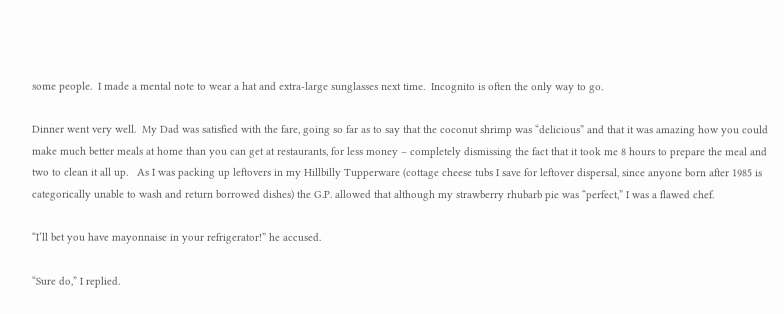some people.  I made a mental note to wear a hat and extra-large sunglasses next time.  Incognito is often the only way to go.

Dinner went very well.  My Dad was satisfied with the fare, going so far as to say that the coconut shrimp was “delicious” and that it was amazing how you could make much better meals at home than you can get at restaurants, for less money – completely dismissing the fact that it took me 8 hours to prepare the meal and two to clean it all up.   As I was packing up leftovers in my Hillbilly Tupperware (cottage cheese tubs I save for leftover dispersal, since anyone born after 1985 is categorically unable to wash and return borrowed dishes) the G.P. allowed that although my strawberry rhubarb pie was “perfect,” I was a flawed chef.

“I’ll bet you have mayonnaise in your refrigerator!” he accused.

“Sure do,” I replied.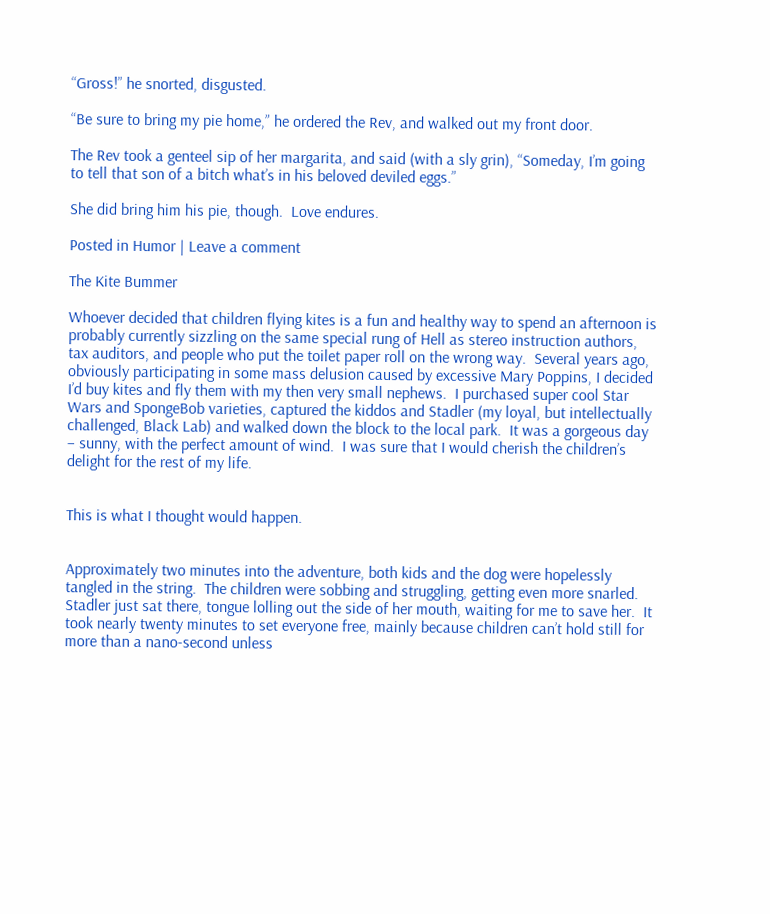“Gross!” he snorted, disgusted.

“Be sure to bring my pie home,” he ordered the Rev, and walked out my front door.

The Rev took a genteel sip of her margarita, and said (with a sly grin), “Someday, I’m going to tell that son of a bitch what’s in his beloved deviled eggs.”

She did bring him his pie, though.  Love endures.

Posted in Humor | Leave a comment

The Kite Bummer

Whoever decided that children flying kites is a fun and healthy way to spend an afternoon is probably currently sizzling on the same special rung of Hell as stereo instruction authors, tax auditors, and people who put the toilet paper roll on the wrong way.  Several years ago, obviously participating in some mass delusion caused by excessive Mary Poppins, I decided I’d buy kites and fly them with my then very small nephews.  I purchased super cool Star Wars and SpongeBob varieties, captured the kiddos and Stadler (my loyal, but intellectually challenged, Black Lab) and walked down the block to the local park.  It was a gorgeous day – sunny, with the perfect amount of wind.  I was sure that I would cherish the children’s delight for the rest of my life.


This is what I thought would happen.


Approximately two minutes into the adventure, both kids and the dog were hopelessly tangled in the string.  The children were sobbing and struggling, getting even more snarled.  Stadler just sat there, tongue lolling out the side of her mouth, waiting for me to save her.  It took nearly twenty minutes to set everyone free, mainly because children can’t hold still for more than a nano-second unless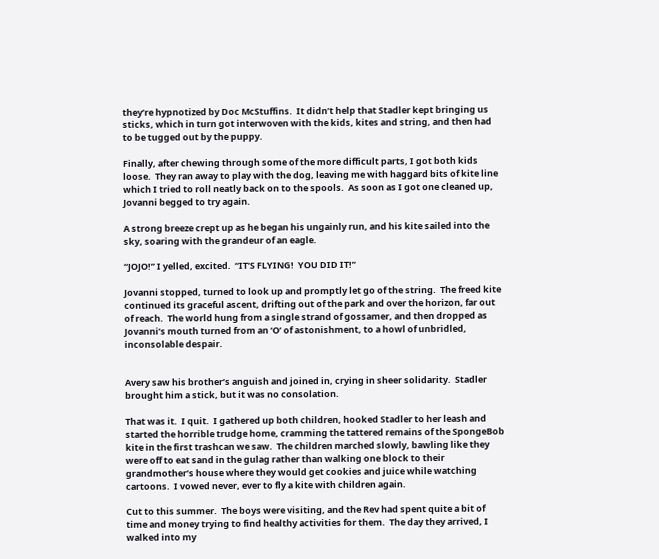they’re hypnotized by Doc McStuffins.  It didn’t help that Stadler kept bringing us sticks, which in turn got interwoven with the kids, kites and string, and then had to be tugged out by the puppy.

Finally, after chewing through some of the more difficult parts, I got both kids loose.  They ran away to play with the dog, leaving me with haggard bits of kite line which I tried to roll neatly back on to the spools.  As soon as I got one cleaned up, Jovanni begged to try again.

A strong breeze crept up as he began his ungainly run, and his kite sailed into the sky, soaring with the grandeur of an eagle.

“JOJO!” I yelled, excited.  “IT’S FLYING!  YOU DID IT!”

Jovanni stopped, turned to look up and promptly let go of the string.  The freed kite continued its graceful ascent, drifting out of the park and over the horizon, far out of reach.  The world hung from a single strand of gossamer, and then dropped as Jovanni’s mouth turned from an ‘O’ of astonishment, to a howl of unbridled, inconsolable despair.


Avery saw his brother’s anguish and joined in, crying in sheer solidarity.  Stadler brought him a stick, but it was no consolation.

That was it.  I quit.  I gathered up both children, hooked Stadler to her leash and started the horrible trudge home, cramming the tattered remains of the SpongeBob kite in the first trashcan we saw.  The children marched slowly, bawling like they were off to eat sand in the gulag rather than walking one block to their grandmother’s house where they would get cookies and juice while watching cartoons.  I vowed never, ever to fly a kite with children again.

Cut to this summer.  The boys were visiting, and the Rev had spent quite a bit of time and money trying to find healthy activities for them.  The day they arrived, I walked into my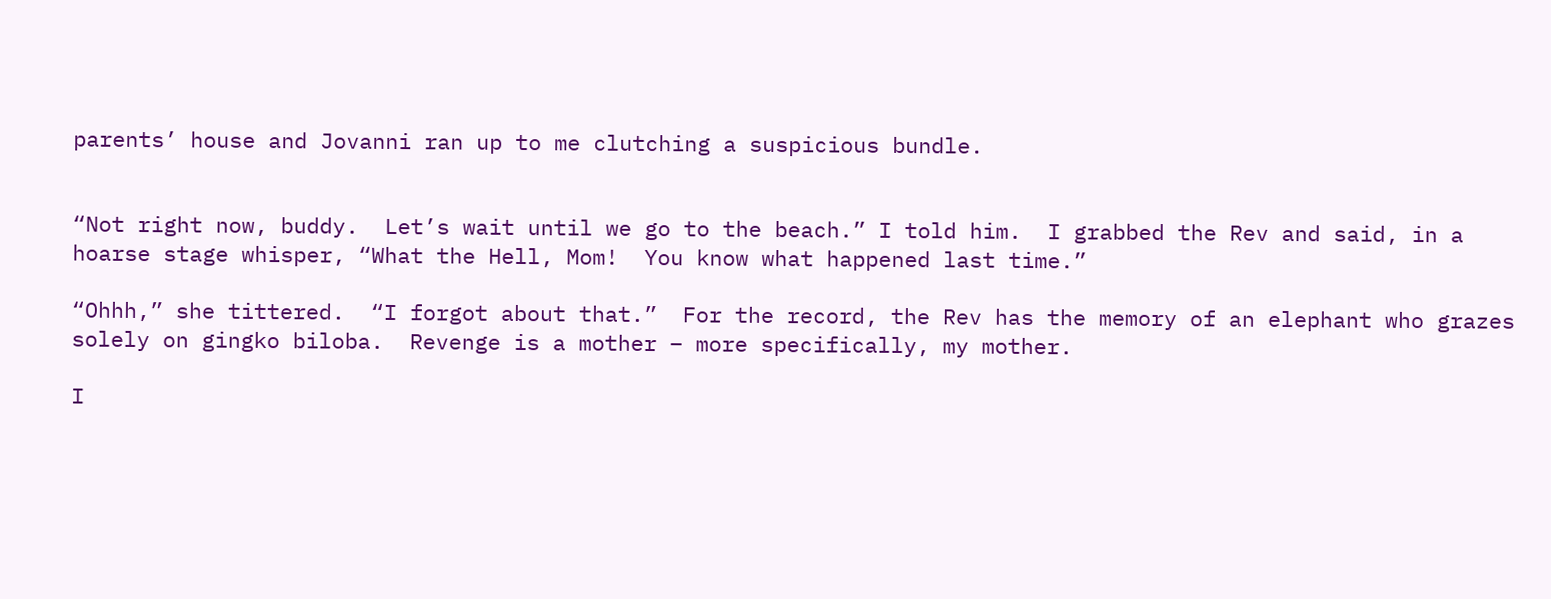parents’ house and Jovanni ran up to me clutching a suspicious bundle.


“Not right now, buddy.  Let’s wait until we go to the beach.” I told him.  I grabbed the Rev and said, in a hoarse stage whisper, “What the Hell, Mom!  You know what happened last time.”

“Ohhh,” she tittered.  “I forgot about that.”  For the record, the Rev has the memory of an elephant who grazes solely on gingko biloba.  Revenge is a mother – more specifically, my mother.

I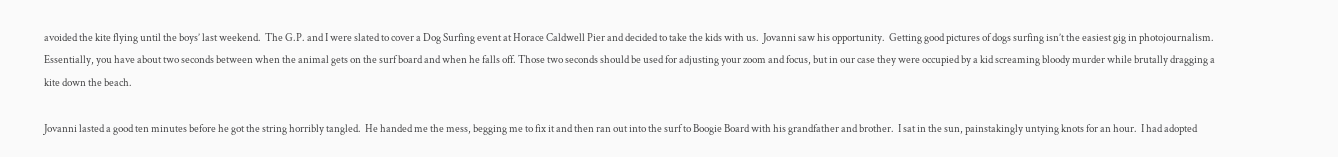avoided the kite flying until the boys’ last weekend.  The G.P. and I were slated to cover a Dog Surfing event at Horace Caldwell Pier and decided to take the kids with us.  Jovanni saw his opportunity.  Getting good pictures of dogs surfing isn’t the easiest gig in photojournalism.  Essentially, you have about two seconds between when the animal gets on the surf board and when he falls off. Those two seconds should be used for adjusting your zoom and focus, but in our case they were occupied by a kid screaming bloody murder while brutally dragging a kite down the beach.

Jovanni lasted a good ten minutes before he got the string horribly tangled.  He handed me the mess, begging me to fix it and then ran out into the surf to Boogie Board with his grandfather and brother.  I sat in the sun, painstakingly untying knots for an hour.  I had adopted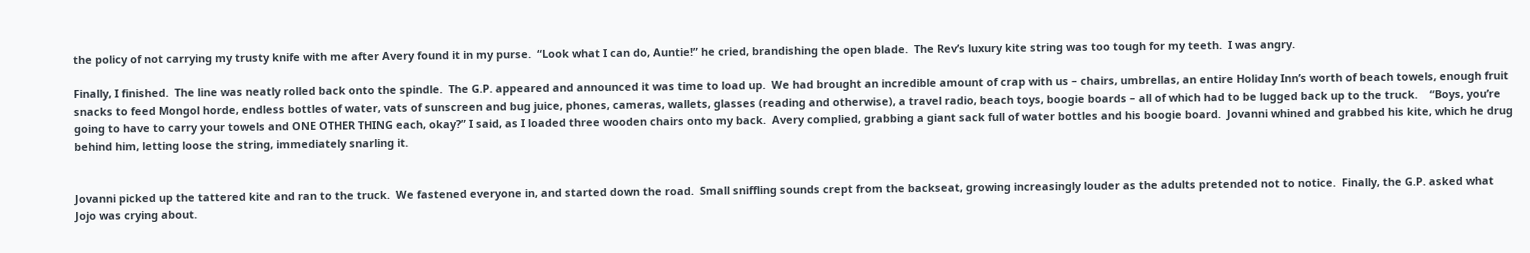the policy of not carrying my trusty knife with me after Avery found it in my purse.  “Look what I can do, Auntie!” he cried, brandishing the open blade.  The Rev’s luxury kite string was too tough for my teeth.  I was angry.

Finally, I finished.  The line was neatly rolled back onto the spindle.  The G.P. appeared and announced it was time to load up.  We had brought an incredible amount of crap with us – chairs, umbrellas, an entire Holiday Inn’s worth of beach towels, enough fruit snacks to feed Mongol horde, endless bottles of water, vats of sunscreen and bug juice, phones, cameras, wallets, glasses (reading and otherwise), a travel radio, beach toys, boogie boards – all of which had to be lugged back up to the truck.    “Boys, you’re going to have to carry your towels and ONE OTHER THING each, okay?” I said, as I loaded three wooden chairs onto my back.  Avery complied, grabbing a giant sack full of water bottles and his boogie board.  Jovanni whined and grabbed his kite, which he drug behind him, letting loose the string, immediately snarling it.


Jovanni picked up the tattered kite and ran to the truck.  We fastened everyone in, and started down the road.  Small sniffling sounds crept from the backseat, growing increasingly louder as the adults pretended not to notice.  Finally, the G.P. asked what Jojo was crying about.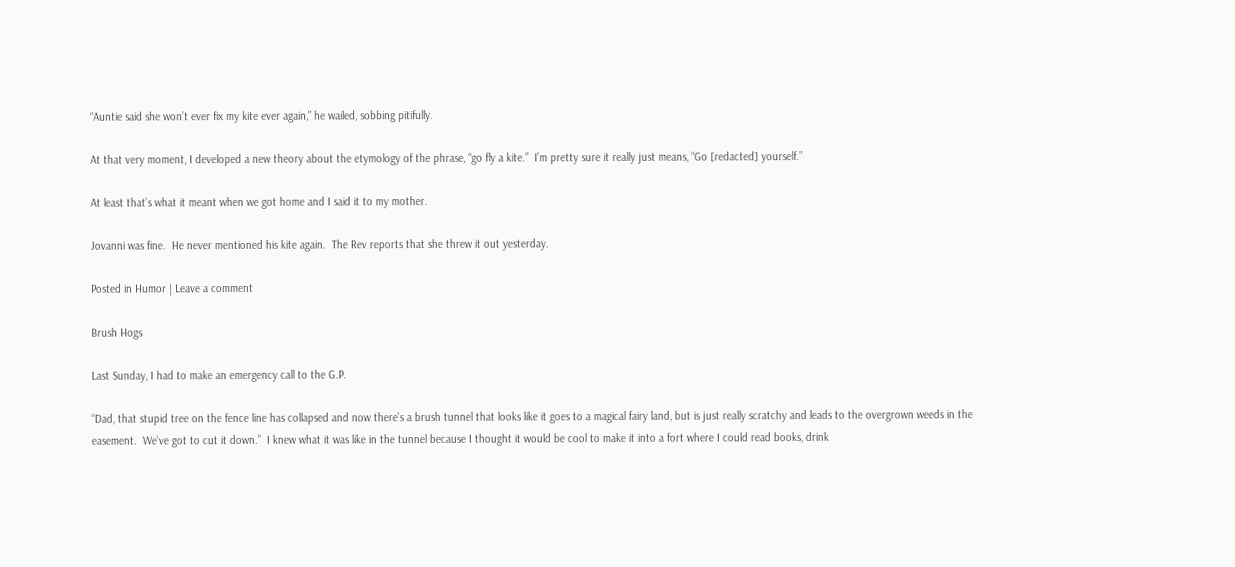“Auntie said she won’t ever fix my kite ever again,” he wailed, sobbing pitifully.

At that very moment, I developed a new theory about the etymology of the phrase, “go fly a kite.”  I’m pretty sure it really just means, “Go [redacted] yourself.”

At least that’s what it meant when we got home and I said it to my mother.

Jovanni was fine.  He never mentioned his kite again.  The Rev reports that she threw it out yesterday.

Posted in Humor | Leave a comment

Brush Hogs

Last Sunday, I had to make an emergency call to the G.P.

“Dad, that stupid tree on the fence line has collapsed and now there’s a brush tunnel that looks like it goes to a magical fairy land, but is just really scratchy and leads to the overgrown weeds in the easement.  We’ve got to cut it down.”  I knew what it was like in the tunnel because I thought it would be cool to make it into a fort where I could read books, drink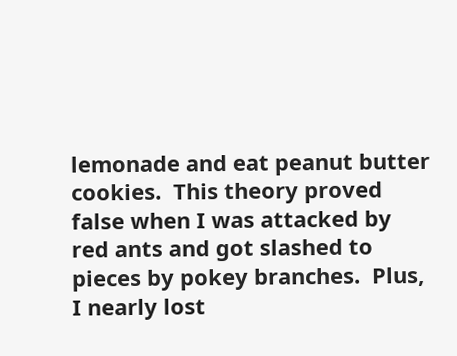lemonade and eat peanut butter cookies.  This theory proved false when I was attacked by red ants and got slashed to pieces by pokey branches.  Plus, I nearly lost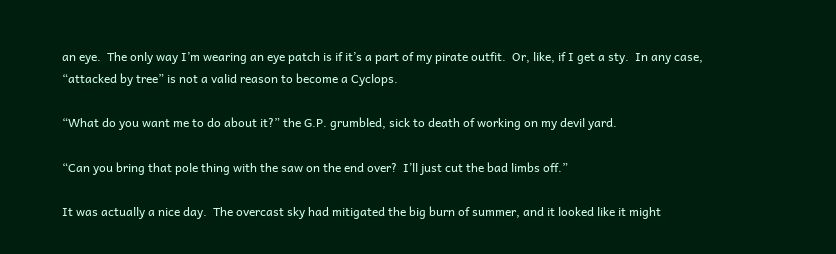an eye.  The only way I’m wearing an eye patch is if it’s a part of my pirate outfit.  Or, like, if I get a sty.  In any case, “attacked by tree” is not a valid reason to become a Cyclops.

“What do you want me to do about it?” the G.P. grumbled, sick to death of working on my devil yard.

“Can you bring that pole thing with the saw on the end over?  I’ll just cut the bad limbs off.”

It was actually a nice day.  The overcast sky had mitigated the big burn of summer, and it looked like it might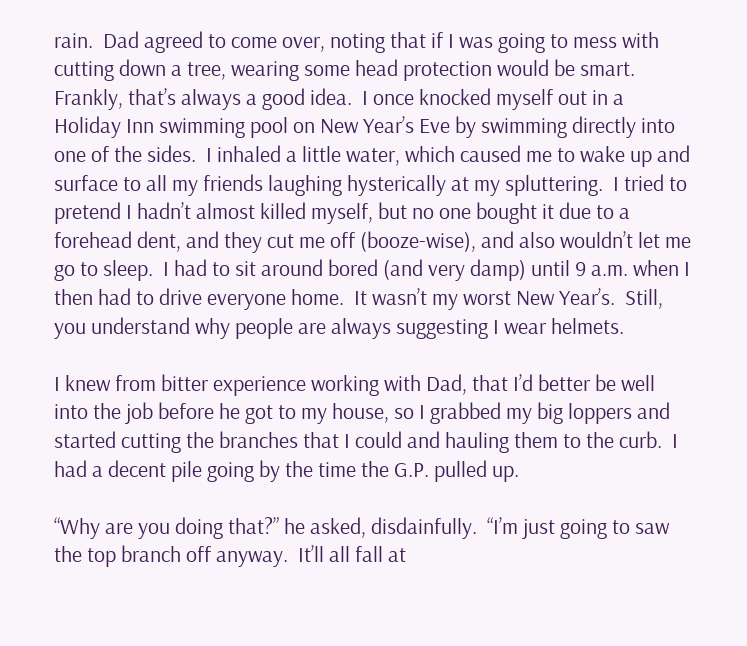rain.  Dad agreed to come over, noting that if I was going to mess with cutting down a tree, wearing some head protection would be smart.  Frankly, that’s always a good idea.  I once knocked myself out in a Holiday Inn swimming pool on New Year’s Eve by swimming directly into one of the sides.  I inhaled a little water, which caused me to wake up and surface to all my friends laughing hysterically at my spluttering.  I tried to pretend I hadn’t almost killed myself, but no one bought it due to a forehead dent, and they cut me off (booze-wise), and also wouldn’t let me go to sleep.  I had to sit around bored (and very damp) until 9 a.m. when I then had to drive everyone home.  It wasn’t my worst New Year’s.  Still, you understand why people are always suggesting I wear helmets.

I knew from bitter experience working with Dad, that I’d better be well into the job before he got to my house, so I grabbed my big loppers and started cutting the branches that I could and hauling them to the curb.  I had a decent pile going by the time the G.P. pulled up.

“Why are you doing that?” he asked, disdainfully.  “I’m just going to saw the top branch off anyway.  It’ll all fall at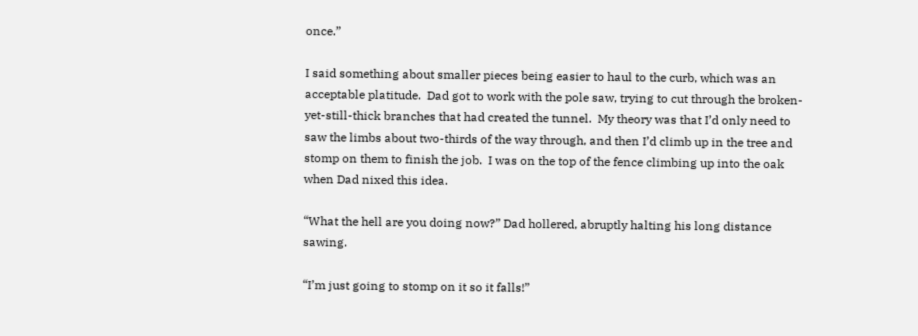once.”

I said something about smaller pieces being easier to haul to the curb, which was an acceptable platitude.  Dad got to work with the pole saw, trying to cut through the broken-yet-still-thick branches that had created the tunnel.  My theory was that I’d only need to saw the limbs about two-thirds of the way through, and then I’d climb up in the tree and stomp on them to finish the job.  I was on the top of the fence climbing up into the oak when Dad nixed this idea.

“What the hell are you doing now?” Dad hollered, abruptly halting his long distance sawing.

“I’m just going to stomp on it so it falls!”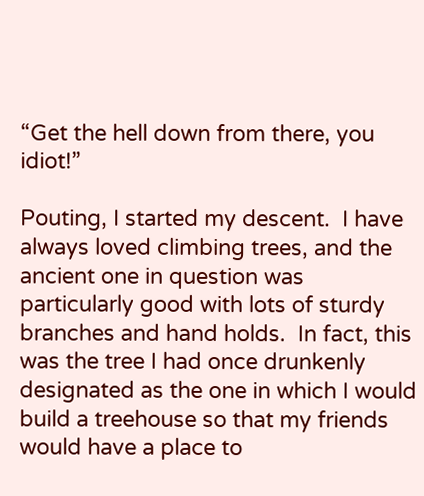“Get the hell down from there, you idiot!”

Pouting, I started my descent.  I have always loved climbing trees, and the ancient one in question was particularly good with lots of sturdy branches and hand holds.  In fact, this was the tree I had once drunkenly designated as the one in which I would build a treehouse so that my friends would have a place to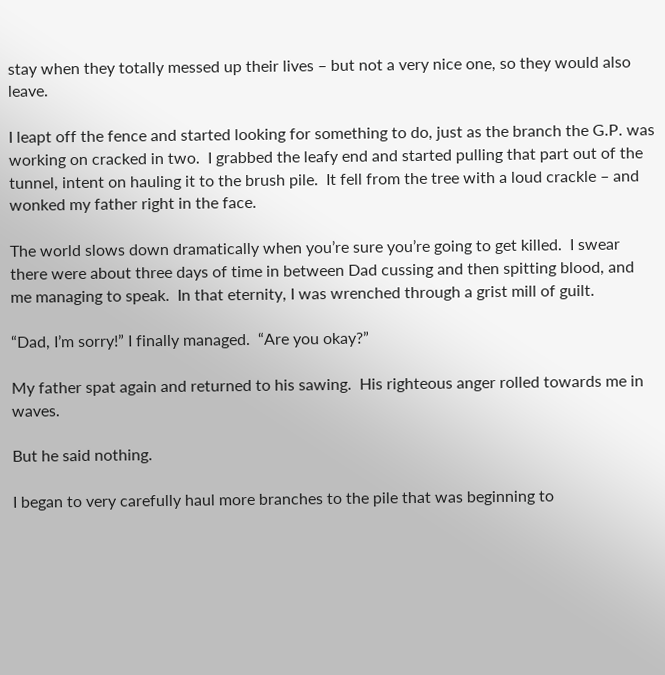stay when they totally messed up their lives – but not a very nice one, so they would also leave.

I leapt off the fence and started looking for something to do, just as the branch the G.P. was working on cracked in two.  I grabbed the leafy end and started pulling that part out of the tunnel, intent on hauling it to the brush pile.  It fell from the tree with a loud crackle – and wonked my father right in the face.

The world slows down dramatically when you’re sure you’re going to get killed.  I swear there were about three days of time in between Dad cussing and then spitting blood, and me managing to speak.  In that eternity, I was wrenched through a grist mill of guilt.

“Dad, I’m sorry!” I finally managed.  “Are you okay?”

My father spat again and returned to his sawing.  His righteous anger rolled towards me in waves.

But he said nothing.

I began to very carefully haul more branches to the pile that was beginning to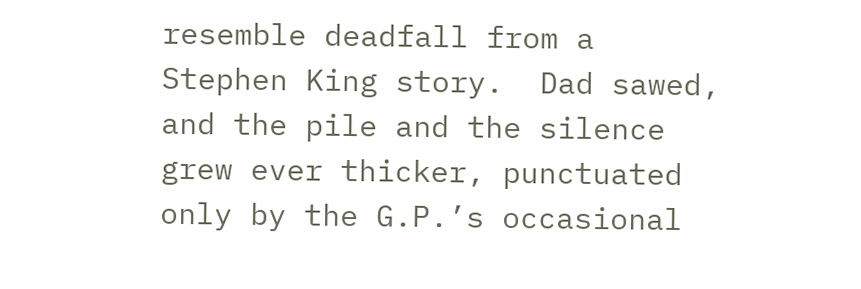resemble deadfall from a Stephen King story.  Dad sawed, and the pile and the silence grew ever thicker, punctuated only by the G.P.’s occasional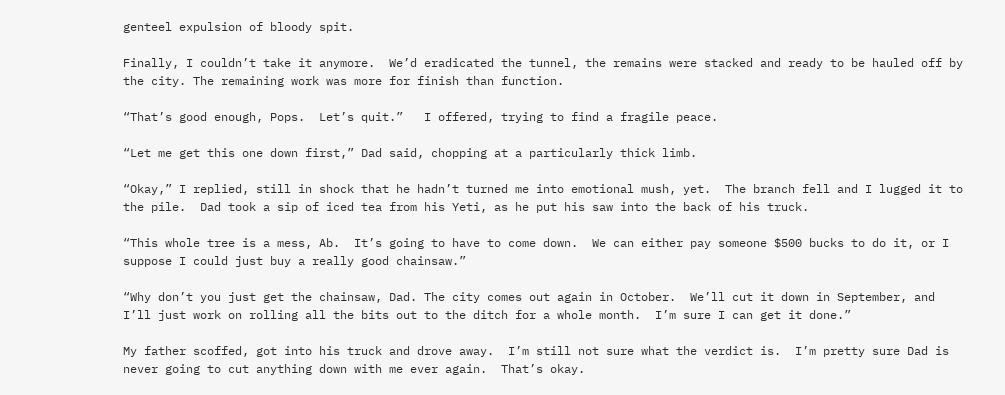genteel expulsion of bloody spit.

Finally, I couldn’t take it anymore.  We’d eradicated the tunnel, the remains were stacked and ready to be hauled off by the city. The remaining work was more for finish than function.

“That’s good enough, Pops.  Let’s quit.”   I offered, trying to find a fragile peace.

“Let me get this one down first,” Dad said, chopping at a particularly thick limb.

“Okay,” I replied, still in shock that he hadn’t turned me into emotional mush, yet.  The branch fell and I lugged it to the pile.  Dad took a sip of iced tea from his Yeti, as he put his saw into the back of his truck.

“This whole tree is a mess, Ab.  It’s going to have to come down.  We can either pay someone $500 bucks to do it, or I suppose I could just buy a really good chainsaw.”

“Why don’t you just get the chainsaw, Dad. The city comes out again in October.  We’ll cut it down in September, and I’ll just work on rolling all the bits out to the ditch for a whole month.  I’m sure I can get it done.”

My father scoffed, got into his truck and drove away.  I’m still not sure what the verdict is.  I’m pretty sure Dad is never going to cut anything down with me ever again.  That’s okay.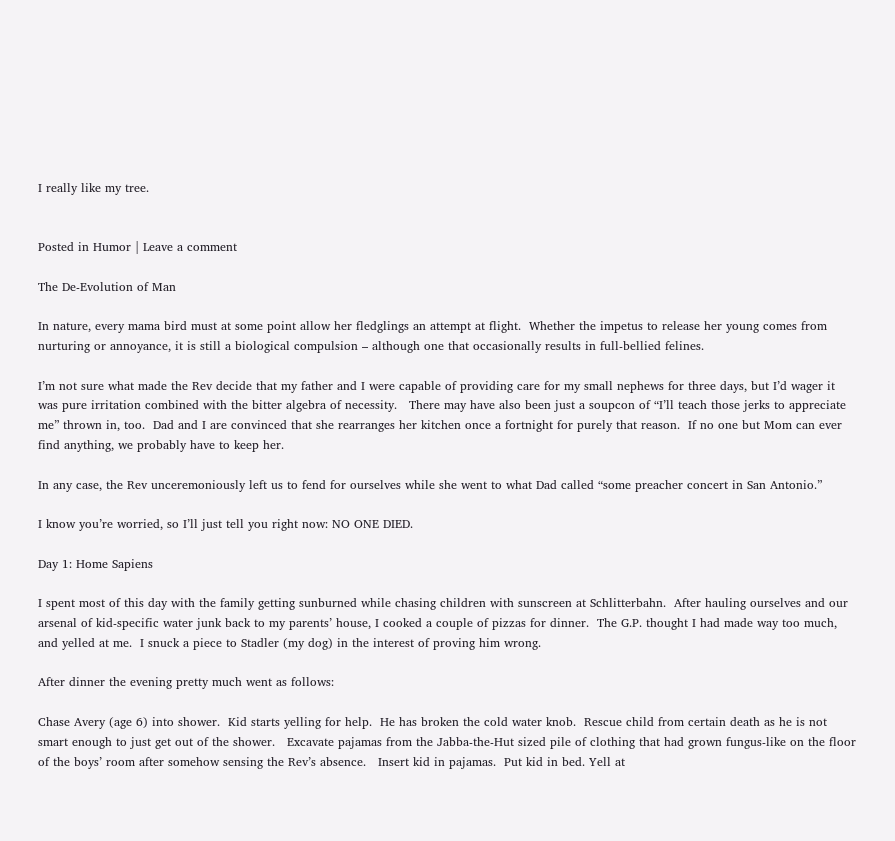I really like my tree.


Posted in Humor | Leave a comment

The De-Evolution of Man

In nature, every mama bird must at some point allow her fledglings an attempt at flight.  Whether the impetus to release her young comes from nurturing or annoyance, it is still a biological compulsion – although one that occasionally results in full-bellied felines.

I’m not sure what made the Rev decide that my father and I were capable of providing care for my small nephews for three days, but I’d wager it was pure irritation combined with the bitter algebra of necessity.   There may have also been just a soupcon of “I’ll teach those jerks to appreciate me” thrown in, too.  Dad and I are convinced that she rearranges her kitchen once a fortnight for purely that reason.  If no one but Mom can ever find anything, we probably have to keep her.

In any case, the Rev unceremoniously left us to fend for ourselves while she went to what Dad called “some preacher concert in San Antonio.”

I know you’re worried, so I’ll just tell you right now: NO ONE DIED.

Day 1: Home Sapiens

I spent most of this day with the family getting sunburned while chasing children with sunscreen at Schlitterbahn.  After hauling ourselves and our arsenal of kid-specific water junk back to my parents’ house, I cooked a couple of pizzas for dinner.  The G.P. thought I had made way too much, and yelled at me.  I snuck a piece to Stadler (my dog) in the interest of proving him wrong.

After dinner the evening pretty much went as follows:

Chase Avery (age 6) into shower.  Kid starts yelling for help.  He has broken the cold water knob.  Rescue child from certain death as he is not smart enough to just get out of the shower.   Excavate pajamas from the Jabba-the-Hut sized pile of clothing that had grown fungus-like on the floor of the boys’ room after somehow sensing the Rev’s absence.   Insert kid in pajamas.  Put kid in bed. Yell at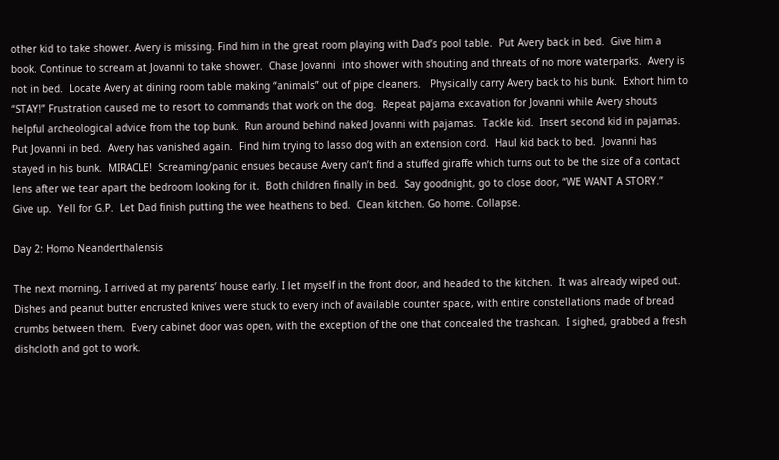other kid to take shower. Avery is missing. Find him in the great room playing with Dad’s pool table.  Put Avery back in bed.  Give him a book. Continue to scream at Jovanni to take shower.  Chase Jovanni  into shower with shouting and threats of no more waterparks.  Avery is not in bed.  Locate Avery at dining room table making “animals” out of pipe cleaners.   Physically carry Avery back to his bunk.  Exhort him to “STAY!” Frustration caused me to resort to commands that work on the dog.  Repeat pajama excavation for Jovanni while Avery shouts helpful archeological advice from the top bunk.  Run around behind naked Jovanni with pajamas.  Tackle kid.  Insert second kid in pajamas.  Put Jovanni in bed.  Avery has vanished again.  Find him trying to lasso dog with an extension cord.  Haul kid back to bed.  Jovanni has stayed in his bunk.  MIRACLE!  Screaming/panic ensues because Avery can’t find a stuffed giraffe which turns out to be the size of a contact lens after we tear apart the bedroom looking for it.  Both children finally in bed.  Say goodnight, go to close door, “WE WANT A STORY.”   Give up.  Yell for G.P.  Let Dad finish putting the wee heathens to bed.  Clean kitchen. Go home. Collapse.

Day 2: Homo Neanderthalensis

The next morning, I arrived at my parents’ house early. I let myself in the front door, and headed to the kitchen.  It was already wiped out.  Dishes and peanut butter encrusted knives were stuck to every inch of available counter space, with entire constellations made of bread crumbs between them.  Every cabinet door was open, with the exception of the one that concealed the trashcan.  I sighed, grabbed a fresh dishcloth and got to work.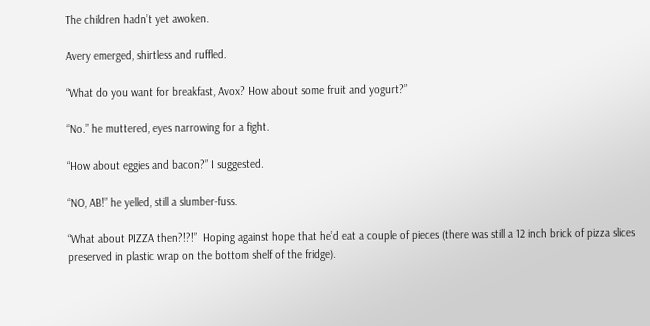The children hadn’t yet awoken.

Avery emerged, shirtless and ruffled.

“What do you want for breakfast, Avox? How about some fruit and yogurt?”

“No.” he muttered, eyes narrowing for a fight.

“How about eggies and bacon?” I suggested.

“NO, AB!” he yelled, still a slumber-fuss.

“What about PIZZA then?!?!”  Hoping against hope that he’d eat a couple of pieces (there was still a 12 inch brick of pizza slices preserved in plastic wrap on the bottom shelf of the fridge).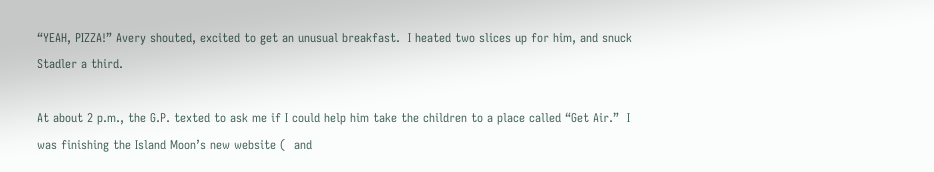“YEAH, PIZZA!” Avery shouted, excited to get an unusual breakfast.  I heated two slices up for him, and snuck Stadler a third.

At about 2 p.m., the G.P. texted to ask me if I could help him take the children to a place called “Get Air.”  I was finishing the Island Moon’s new website (  and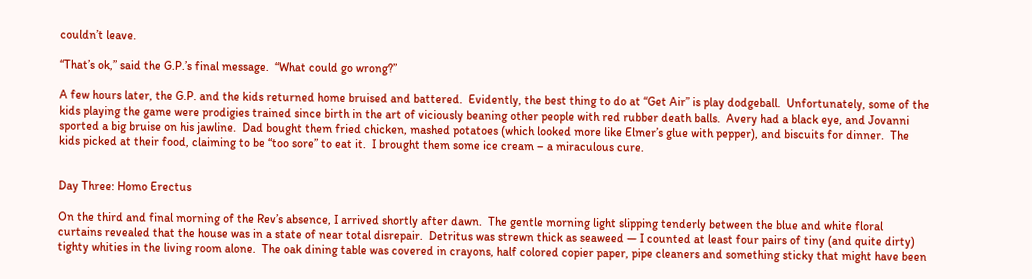couldn’t leave.

“That’s ok,” said the G.P.’s final message.  “What could go wrong?”

A few hours later, the G.P. and the kids returned home bruised and battered.  Evidently, the best thing to do at “Get Air” is play dodgeball.  Unfortunately, some of the kids playing the game were prodigies trained since birth in the art of viciously beaning other people with red rubber death balls.  Avery had a black eye, and Jovanni sported a big bruise on his jawline.  Dad bought them fried chicken, mashed potatoes (which looked more like Elmer’s glue with pepper), and biscuits for dinner.  The kids picked at their food, claiming to be “too sore” to eat it.  I brought them some ice cream – a miraculous cure.


Day Three: Homo Erectus

On the third and final morning of the Rev’s absence, I arrived shortly after dawn.  The gentle morning light slipping tenderly between the blue and white floral curtains revealed that the house was in a state of near total disrepair.  Detritus was strewn thick as seaweed — I counted at least four pairs of tiny (and quite dirty) tighty whities in the living room alone.  The oak dining table was covered in crayons, half colored copier paper, pipe cleaners and something sticky that might have been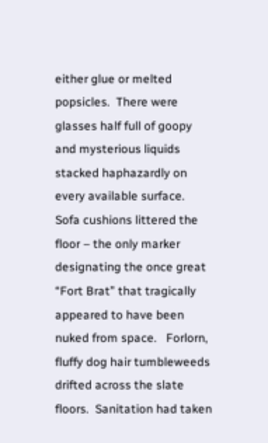either glue or melted popsicles.  There were glasses half full of goopy and mysterious liquids stacked haphazardly on every available surface.   Sofa cushions littered the floor – the only marker designating the once great “Fort Brat” that tragically appeared to have been nuked from space.   Forlorn, fluffy dog hair tumbleweeds drifted across the slate floors.  Sanitation had taken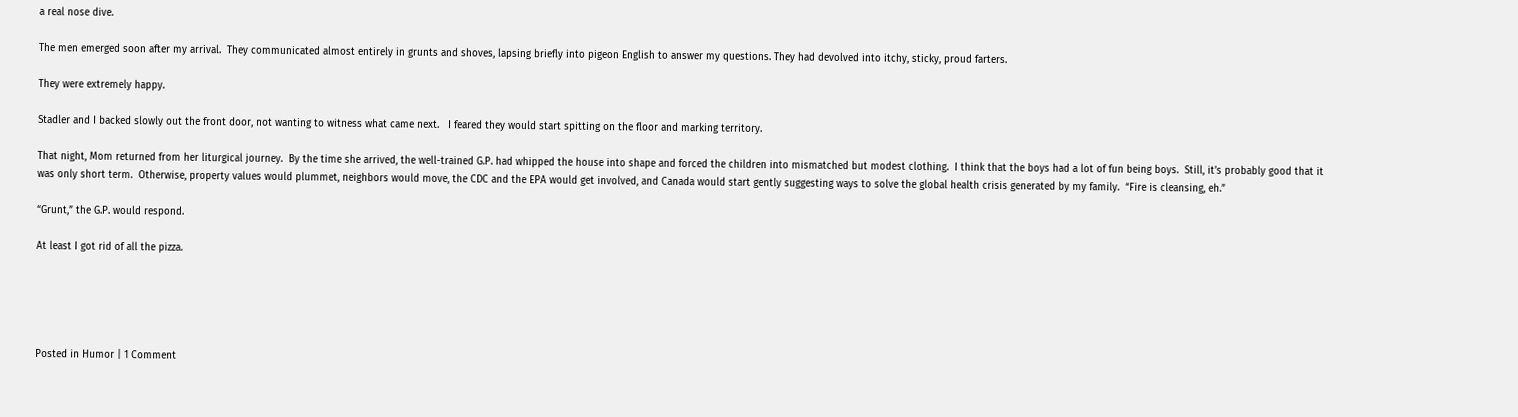a real nose dive.

The men emerged soon after my arrival.  They communicated almost entirely in grunts and shoves, lapsing briefly into pigeon English to answer my questions. They had devolved into itchy, sticky, proud farters.

They were extremely happy.

Stadler and I backed slowly out the front door, not wanting to witness what came next.   I feared they would start spitting on the floor and marking territory.

That night, Mom returned from her liturgical journey.  By the time she arrived, the well-trained G.P. had whipped the house into shape and forced the children into mismatched but modest clothing.  I think that the boys had a lot of fun being boys.  Still, it’s probably good that it was only short term.  Otherwise, property values would plummet, neighbors would move, the CDC and the EPA would get involved, and Canada would start gently suggesting ways to solve the global health crisis generated by my family.  “Fire is cleansing, eh.”

“Grunt,” the G.P. would respond.

At least I got rid of all the pizza.





Posted in Humor | 1 Comment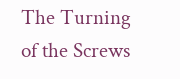The Turning of the Screws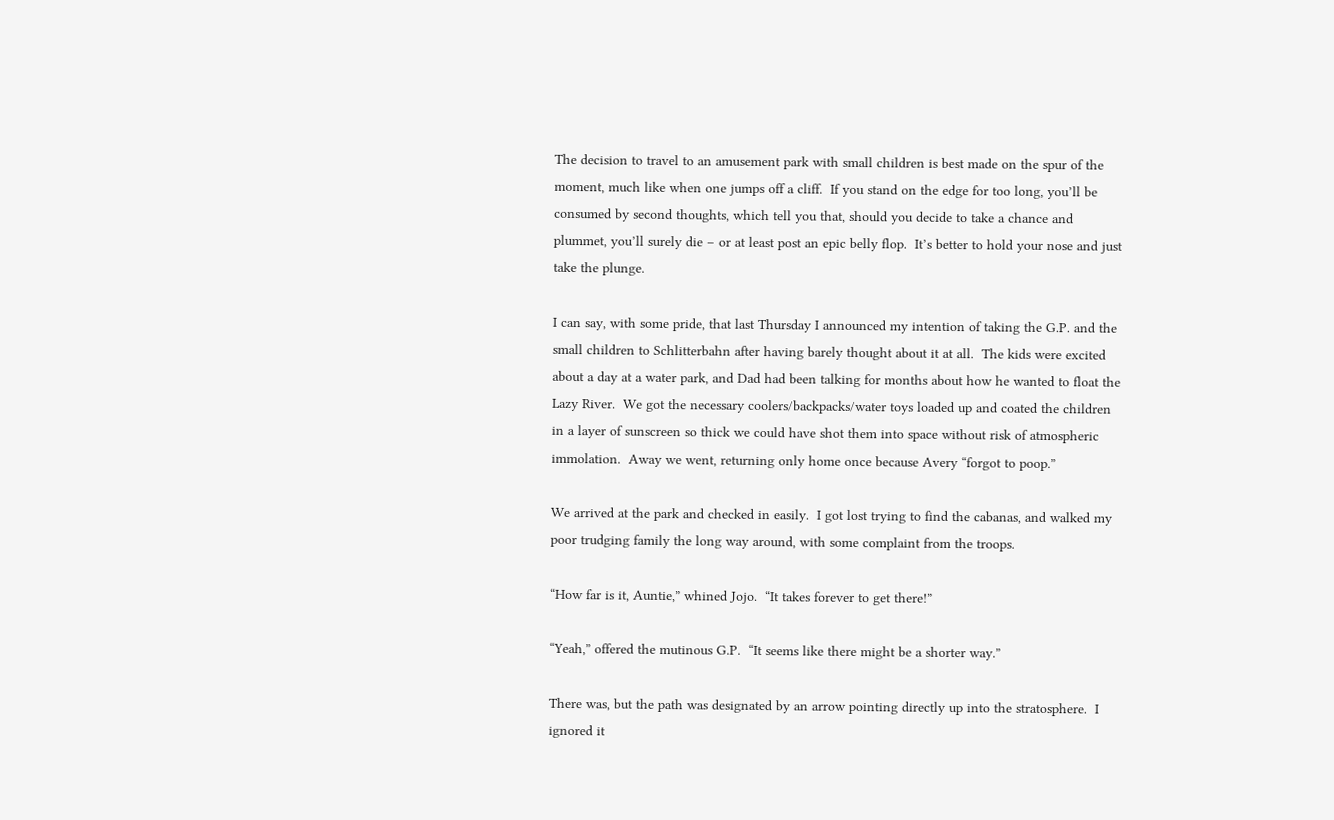The decision to travel to an amusement park with small children is best made on the spur of the moment, much like when one jumps off a cliff.  If you stand on the edge for too long, you’ll be consumed by second thoughts, which tell you that, should you decide to take a chance and plummet, you’ll surely die – or at least post an epic belly flop.  It’s better to hold your nose and just take the plunge.

I can say, with some pride, that last Thursday I announced my intention of taking the G.P. and the small children to Schlitterbahn after having barely thought about it at all.  The kids were excited about a day at a water park, and Dad had been talking for months about how he wanted to float the Lazy River.  We got the necessary coolers/backpacks/water toys loaded up and coated the children in a layer of sunscreen so thick we could have shot them into space without risk of atmospheric immolation.  Away we went, returning only home once because Avery “forgot to poop.”

We arrived at the park and checked in easily.  I got lost trying to find the cabanas, and walked my poor trudging family the long way around, with some complaint from the troops.

“How far is it, Auntie,” whined Jojo.  “It takes forever to get there!”

“Yeah,” offered the mutinous G.P.  “It seems like there might be a shorter way.”

There was, but the path was designated by an arrow pointing directly up into the stratosphere.  I ignored it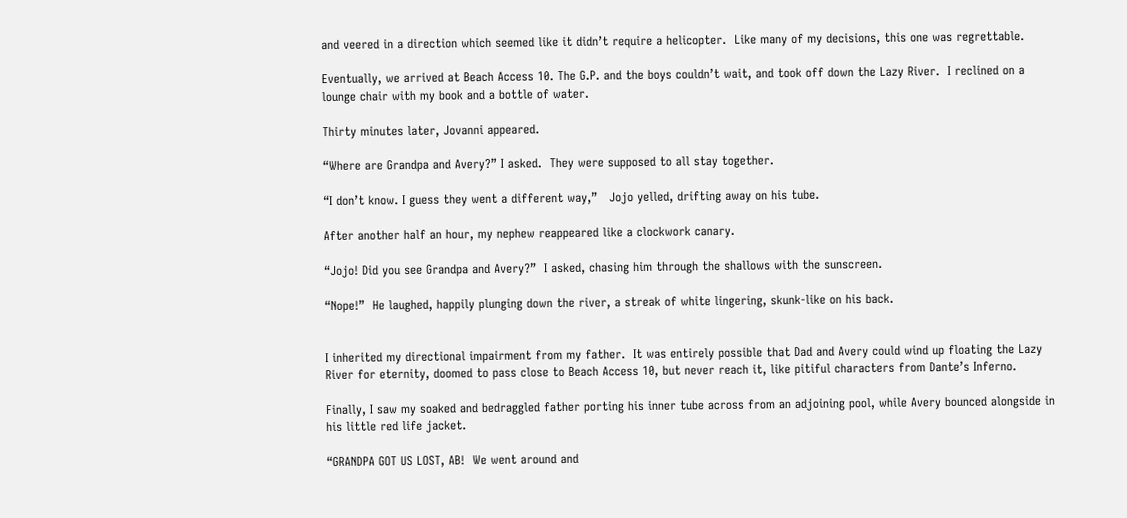and veered in a direction which seemed like it didn’t require a helicopter.  Like many of my decisions, this one was regrettable.

Eventually, we arrived at Beach Access 10. The G.P. and the boys couldn’t wait, and took off down the Lazy River.  I reclined on a lounge chair with my book and a bottle of water.

Thirty minutes later, Jovanni appeared.

“Where are Grandpa and Avery?” I asked.  They were supposed to all stay together.

“I don’t know. I guess they went a different way,”   Jojo yelled, drifting away on his tube.

After another half an hour, my nephew reappeared like a clockwork canary.

“Jojo! Did you see Grandpa and Avery?”  I asked, chasing him through the shallows with the sunscreen.

“Nope!”  He laughed, happily plunging down the river, a streak of white lingering, skunk-like on his back.


I inherited my directional impairment from my father.  It was entirely possible that Dad and Avery could wind up floating the Lazy River for eternity, doomed to pass close to Beach Access 10, but never reach it, like pitiful characters from Dante’s Inferno.

Finally, I saw my soaked and bedraggled father porting his inner tube across from an adjoining pool, while Avery bounced alongside in his little red life jacket.

“GRANDPA GOT US LOST, AB!  We went around and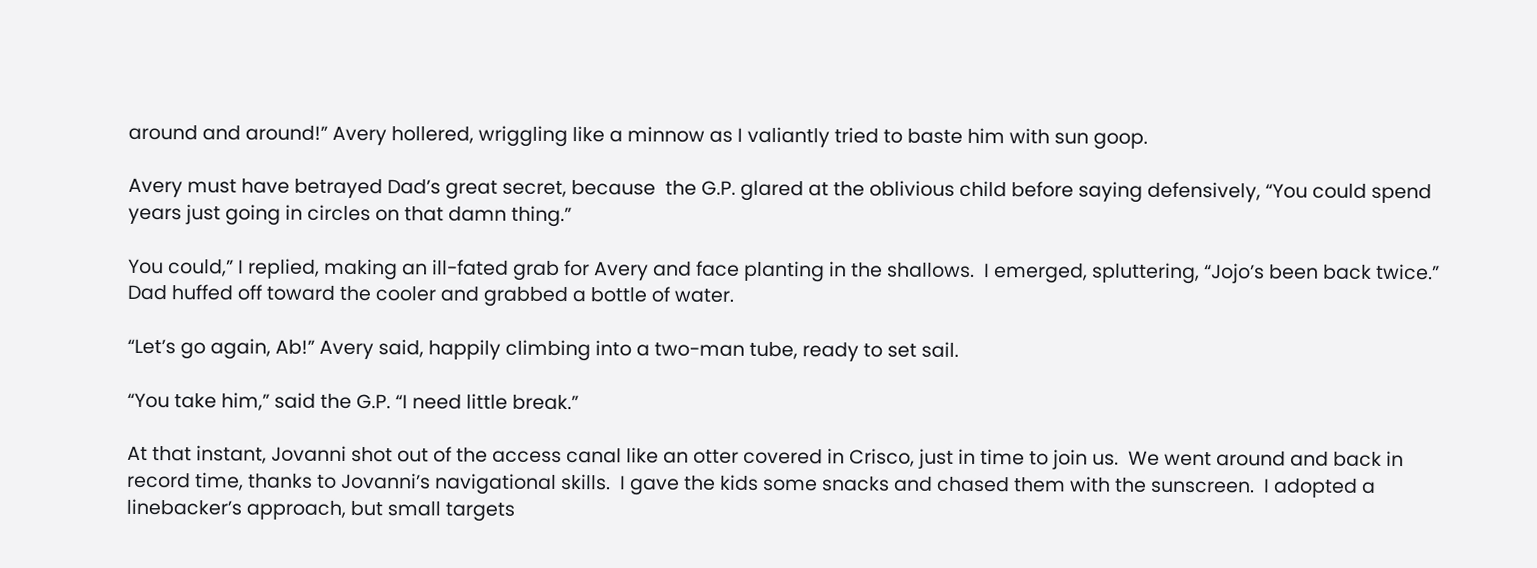around and around!” Avery hollered, wriggling like a minnow as I valiantly tried to baste him with sun goop.

Avery must have betrayed Dad’s great secret, because  the G.P. glared at the oblivious child before saying defensively, “You could spend years just going in circles on that damn thing.”

You could,” I replied, making an ill-fated grab for Avery and face planting in the shallows.  I emerged, spluttering, “Jojo’s been back twice.”  Dad huffed off toward the cooler and grabbed a bottle of water.

“Let’s go again, Ab!” Avery said, happily climbing into a two-man tube, ready to set sail.

“You take him,” said the G.P. “I need little break.”

At that instant, Jovanni shot out of the access canal like an otter covered in Crisco, just in time to join us.  We went around and back in record time, thanks to Jovanni’s navigational skills.  I gave the kids some snacks and chased them with the sunscreen.  I adopted a linebacker’s approach, but small targets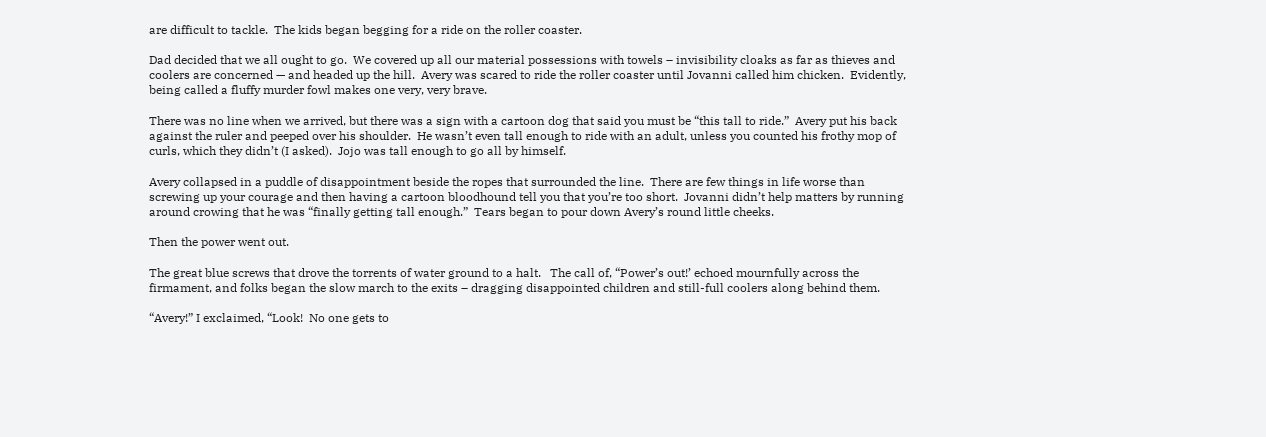are difficult to tackle.  The kids began begging for a ride on the roller coaster.

Dad decided that we all ought to go.  We covered up all our material possessions with towels – invisibility cloaks as far as thieves and coolers are concerned — and headed up the hill.  Avery was scared to ride the roller coaster until Jovanni called him chicken.  Evidently, being called a fluffy murder fowl makes one very, very brave.

There was no line when we arrived, but there was a sign with a cartoon dog that said you must be “this tall to ride.”  Avery put his back against the ruler and peeped over his shoulder.  He wasn’t even tall enough to ride with an adult, unless you counted his frothy mop of curls, which they didn’t (I asked).  Jojo was tall enough to go all by himself.

Avery collapsed in a puddle of disappointment beside the ropes that surrounded the line.  There are few things in life worse than screwing up your courage and then having a cartoon bloodhound tell you that you’re too short.  Jovanni didn’t help matters by running around crowing that he was “finally getting tall enough.”  Tears began to pour down Avery’s round little cheeks.

Then the power went out.

The great blue screws that drove the torrents of water ground to a halt.   The call of, “Power’s out!’ echoed mournfully across the firmament, and folks began the slow march to the exits – dragging disappointed children and still-full coolers along behind them.

“Avery!” I exclaimed, “Look!  No one gets to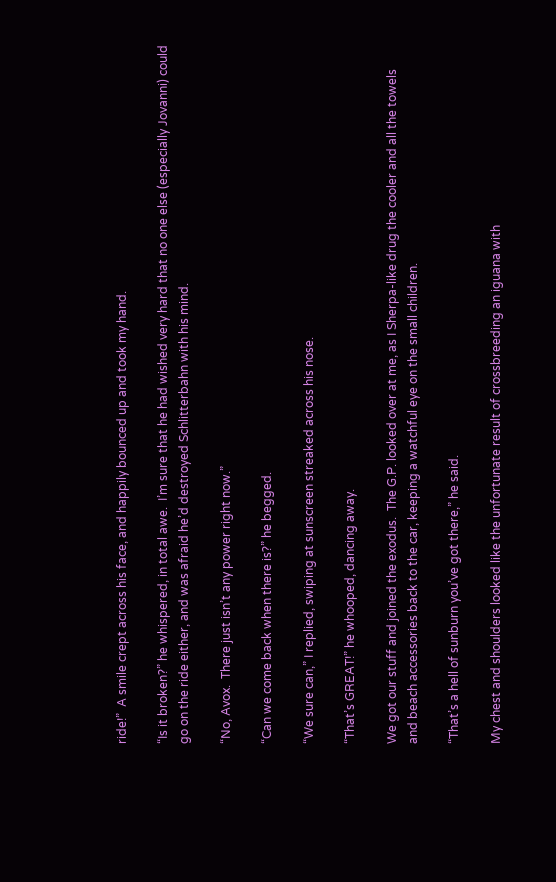ride!”  A smile crept across his face, and happily bounced up and took my hand.

“Is it broken?” he whispered, in total awe.  I’m sure that he had wished very hard that no one else (especially Jovanni) could go on the ride either, and was afraid he’d destroyed Schlitterbahn with his mind.

“No, Avox.  There just isn’t any power right now.”

“Can we come back when there is?” he begged.

“We sure can,” I replied, swiping at sunscreen streaked across his nose.

“That’s GREAT!” he whooped, dancing away.

We got our stuff and joined the exodus.  The G.P. looked over at me, as I Sherpa-like drug the cooler and all the towels and beach accessories back to the car, keeping a watchful eye on the small children.

“That’s a hell of sunburn you’ve got there,” he said.

My chest and shoulders looked like the unfortunate result of crossbreeding an iguana with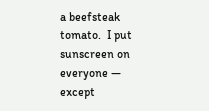a beefsteak tomato.  I put sunscreen on everyone — except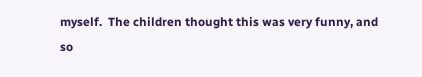myself.  The children thought this was very funny, and so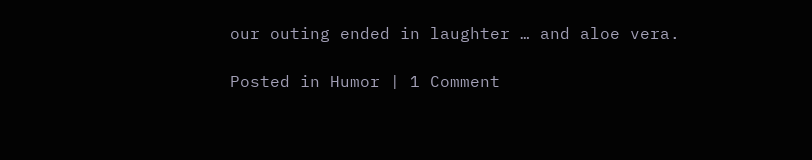our outing ended in laughter … and aloe vera.

Posted in Humor | 1 Comment